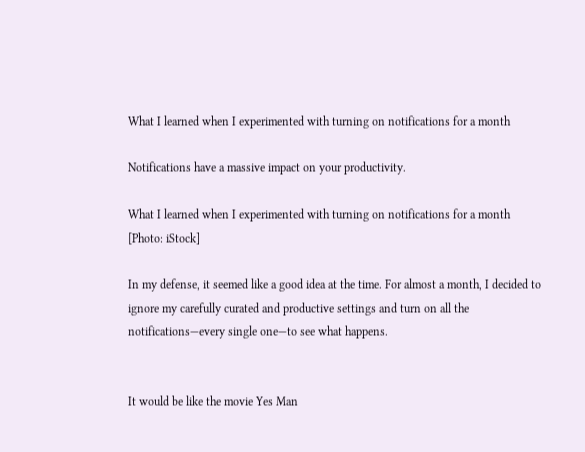What I learned when I experimented with turning on notifications for a month

Notifications have a massive impact on your productivity.

What I learned when I experimented with turning on notifications for a month
[Photo: iStock]

In my defense, it seemed like a good idea at the time. For almost a month, I decided to ignore my carefully curated and productive settings and turn on all the notifications—every single one—to see what happens.


It would be like the movie Yes Man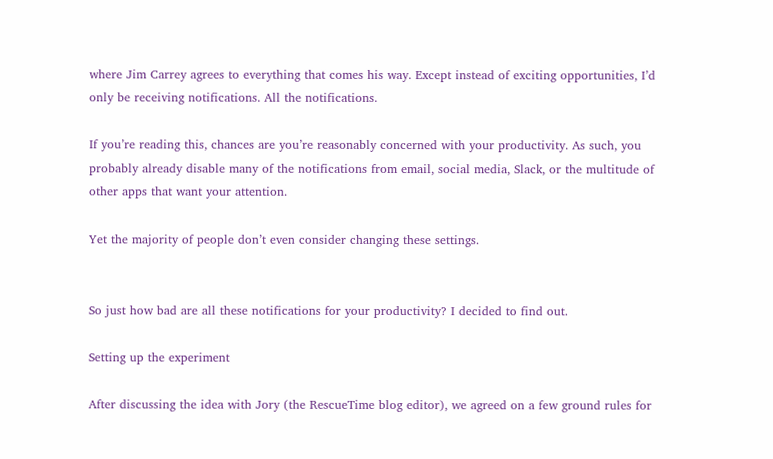where Jim Carrey agrees to everything that comes his way. Except instead of exciting opportunities, I’d only be receiving notifications. All the notifications.

If you’re reading this, chances are you’re reasonably concerned with your productivity. As such, you probably already disable many of the notifications from email, social media, Slack, or the multitude of other apps that want your attention.

Yet the majority of people don’t even consider changing these settings.


So just how bad are all these notifications for your productivity? I decided to find out.

Setting up the experiment

After discussing the idea with Jory (the RescueTime blog editor), we agreed on a few ground rules for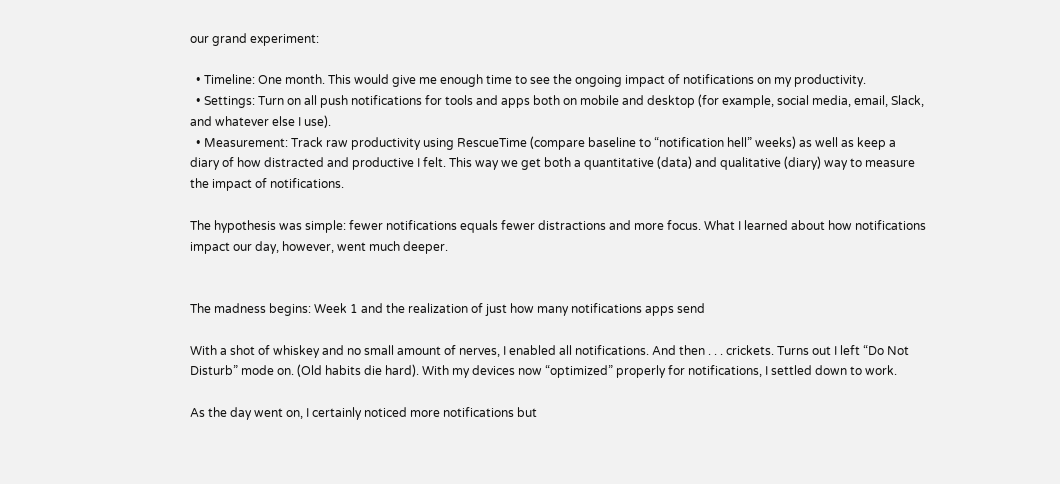our grand experiment:

  • Timeline: One month. This would give me enough time to see the ongoing impact of notifications on my productivity.
  • Settings: Turn on all push notifications for tools and apps both on mobile and desktop (for example, social media, email, Slack, and whatever else I use).
  • Measurement: Track raw productivity using RescueTime (compare baseline to “notification hell” weeks) as well as keep a diary of how distracted and productive I felt. This way we get both a quantitative (data) and qualitative (diary) way to measure the impact of notifications.

The hypothesis was simple: fewer notifications equals fewer distractions and more focus. What I learned about how notifications impact our day, however, went much deeper.


The madness begins: Week 1 and the realization of just how many notifications apps send

With a shot of whiskey and no small amount of nerves, I enabled all notifications. And then . . . crickets. Turns out I left “Do Not Disturb” mode on. (Old habits die hard). With my devices now “optimized” properly for notifications, I settled down to work.

As the day went on, I certainly noticed more notifications but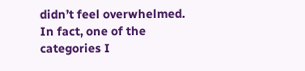didn’t feel overwhelmed. In fact, one of the categories I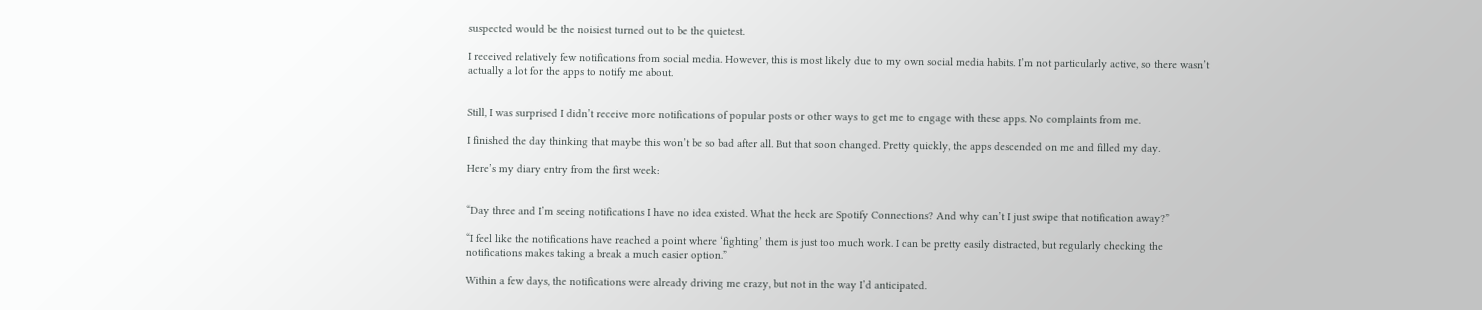suspected would be the noisiest turned out to be the quietest.

I received relatively few notifications from social media. However, this is most likely due to my own social media habits. I’m not particularly active, so there wasn’t actually a lot for the apps to notify me about.


Still, I was surprised I didn’t receive more notifications of popular posts or other ways to get me to engage with these apps. No complaints from me.

I finished the day thinking that maybe this won’t be so bad after all. But that soon changed. Pretty quickly, the apps descended on me and filled my day.

Here’s my diary entry from the first week:


“Day three and I’m seeing notifications I have no idea existed. What the heck are Spotify Connections? And why can’t I just swipe that notification away?”

“I feel like the notifications have reached a point where ‘fighting’ them is just too much work. I can be pretty easily distracted, but regularly checking the notifications makes taking a break a much easier option.”

Within a few days, the notifications were already driving me crazy, but not in the way I’d anticipated.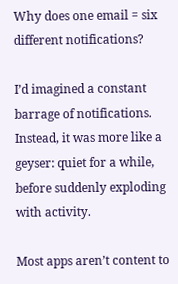Why does one email = six different notifications?

I’d imagined a constant barrage of notifications. Instead, it was more like a geyser: quiet for a while, before suddenly exploding with activity.

Most apps aren’t content to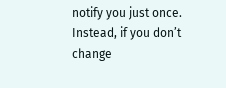notify you just once. Instead, if you don’t change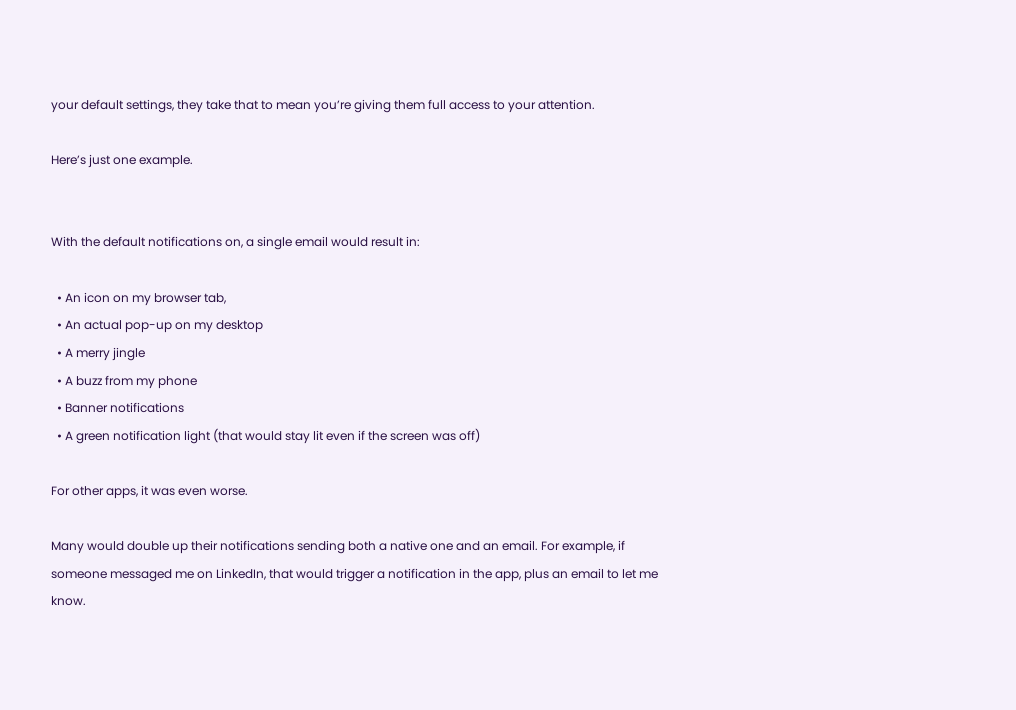your default settings, they take that to mean you’re giving them full access to your attention.

Here’s just one example.


With the default notifications on, a single email would result in:

  • An icon on my browser tab,
  • An actual pop-up on my desktop
  • A merry jingle
  • A buzz from my phone
  • Banner notifications
  • A green notification light (that would stay lit even if the screen was off)

For other apps, it was even worse.

Many would double up their notifications sending both a native one and an email. For example, if someone messaged me on LinkedIn, that would trigger a notification in the app, plus an email to let me know.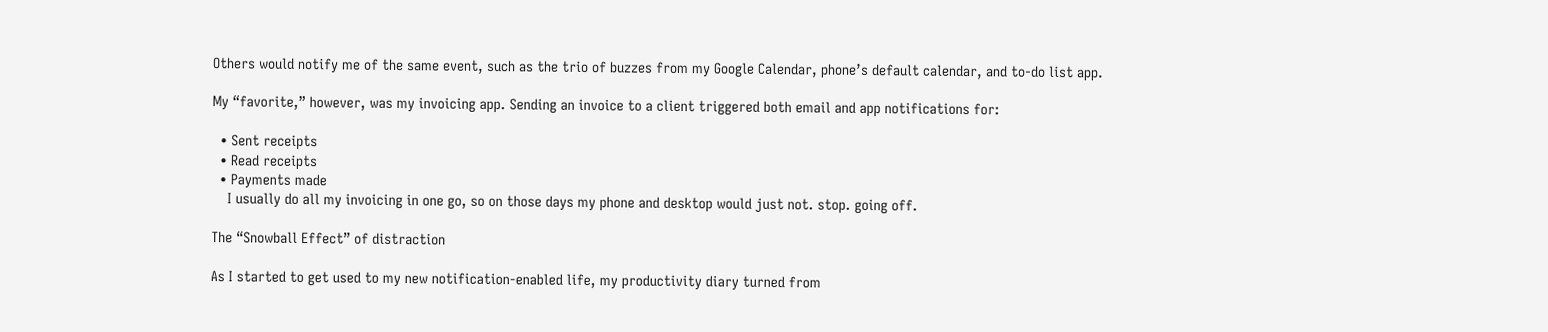Others would notify me of the same event, such as the trio of buzzes from my Google Calendar, phone’s default calendar, and to-do list app.

My “favorite,” however, was my invoicing app. Sending an invoice to a client triggered both email and app notifications for:

  • Sent receipts
  • Read receipts
  • Payments made
    I usually do all my invoicing in one go, so on those days my phone and desktop would just not. stop. going off.

The “Snowball Effect” of distraction

As I started to get used to my new notification-enabled life, my productivity diary turned from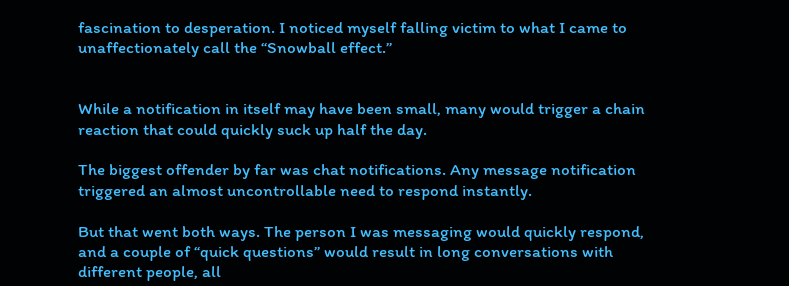fascination to desperation. I noticed myself falling victim to what I came to unaffectionately call the “Snowball effect.”


While a notification in itself may have been small, many would trigger a chain reaction that could quickly suck up half the day.

The biggest offender by far was chat notifications. Any message notification triggered an almost uncontrollable need to respond instantly.

But that went both ways. The person I was messaging would quickly respond, and a couple of “quick questions” would result in long conversations with different people, all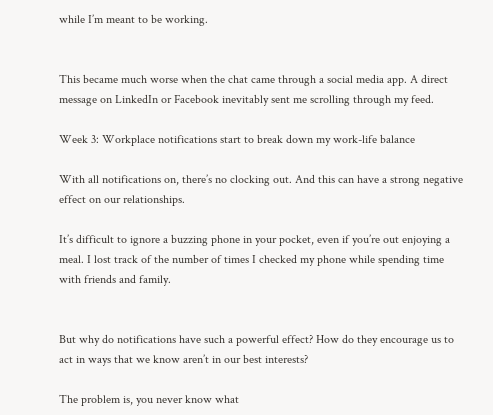while I’m meant to be working.


This became much worse when the chat came through a social media app. A direct message on LinkedIn or Facebook inevitably sent me scrolling through my feed.

Week 3: Workplace notifications start to break down my work-life balance

With all notifications on, there’s no clocking out. And this can have a strong negative effect on our relationships.

It’s difficult to ignore a buzzing phone in your pocket, even if you’re out enjoying a meal. I lost track of the number of times I checked my phone while spending time with friends and family.


But why do notifications have such a powerful effect? How do they encourage us to act in ways that we know aren’t in our best interests?

The problem is, you never know what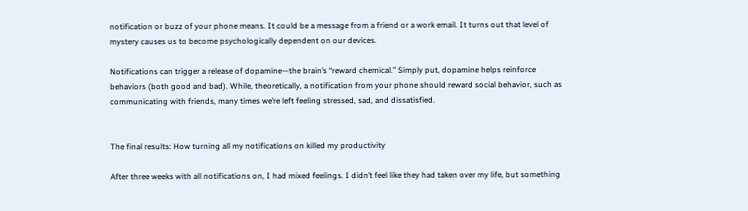notification or buzz of your phone means. It could be a message from a friend or a work email. It turns out that level of mystery causes us to become psychologically dependent on our devices.

Notifications can trigger a release of dopamine—the brain’s “reward chemical.” Simply put, dopamine helps reinforce behaviors (both good and bad). While, theoretically, a notification from your phone should reward social behavior, such as communicating with friends, many times we’re left feeling stressed, sad, and dissatisfied.


The final results: How turning all my notifications on killed my productivity

After three weeks with all notifications on, I had mixed feelings. I didn’t feel like they had taken over my life, but something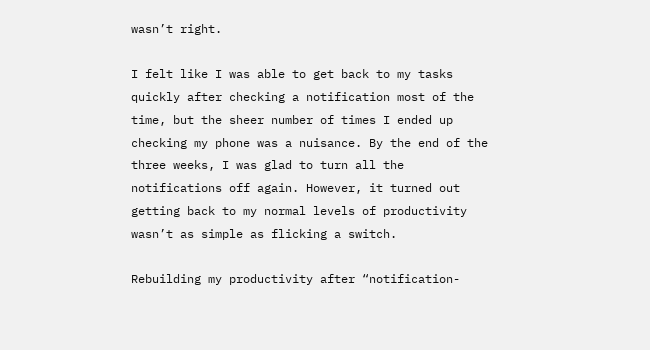wasn’t right.

I felt like I was able to get back to my tasks quickly after checking a notification most of the time, but the sheer number of times I ended up checking my phone was a nuisance. By the end of the three weeks, I was glad to turn all the notifications off again. However, it turned out getting back to my normal levels of productivity wasn’t as simple as flicking a switch.

Rebuilding my productivity after “notification-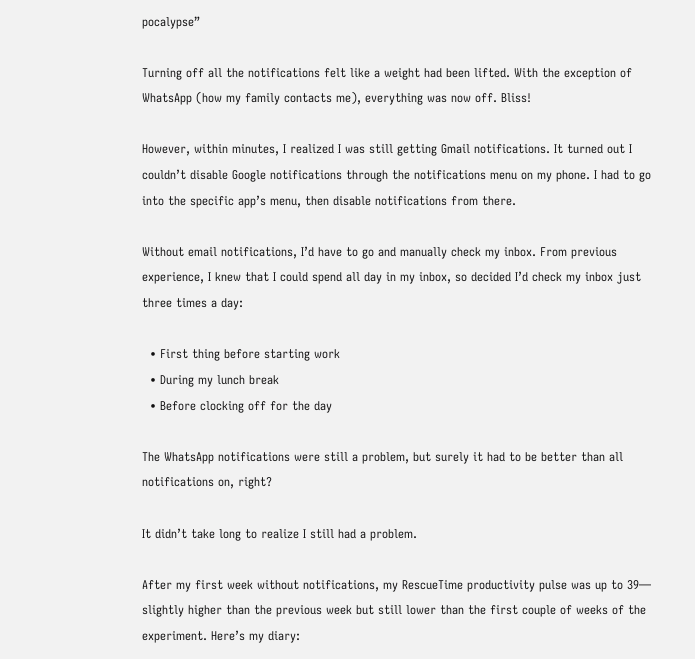pocalypse”

Turning off all the notifications felt like a weight had been lifted. With the exception of WhatsApp (how my family contacts me), everything was now off. Bliss!

However, within minutes, I realized I was still getting Gmail notifications. It turned out I couldn’t disable Google notifications through the notifications menu on my phone. I had to go into the specific app’s menu, then disable notifications from there.

Without email notifications, I’d have to go and manually check my inbox. From previous experience, I knew that I could spend all day in my inbox, so decided I’d check my inbox just three times a day:

  • First thing before starting work
  • During my lunch break
  • Before clocking off for the day

The WhatsApp notifications were still a problem, but surely it had to be better than all notifications on, right?

It didn’t take long to realize I still had a problem.

After my first week without notifications, my RescueTime productivity pulse was up to 39— slightly higher than the previous week but still lower than the first couple of weeks of the experiment. Here’s my diary: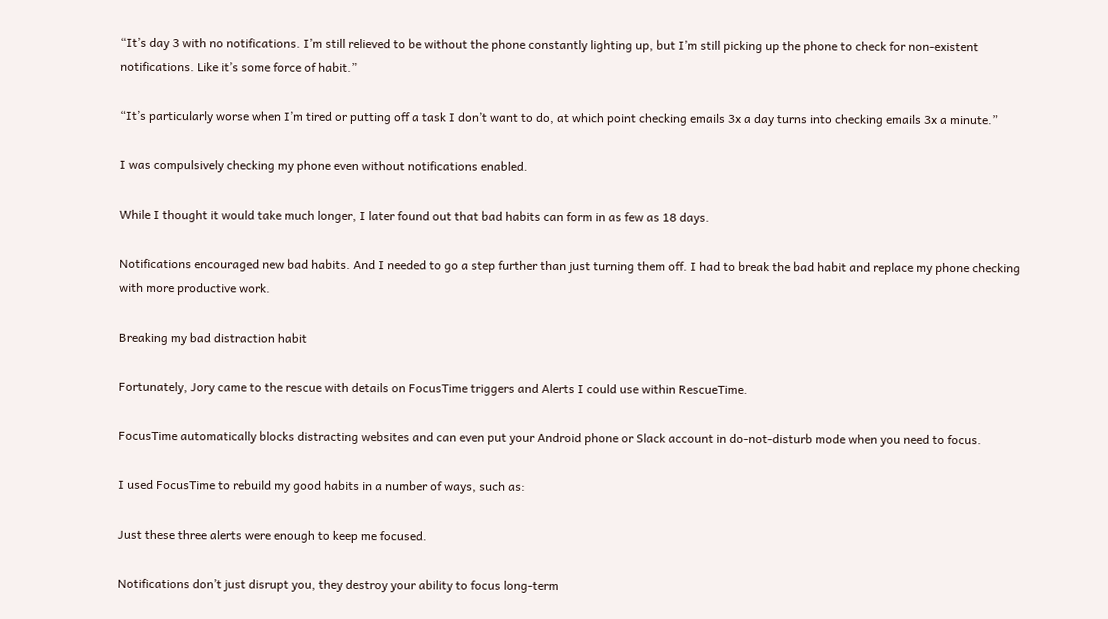“It’s day 3 with no notifications. I’m still relieved to be without the phone constantly lighting up, but I’m still picking up the phone to check for non-existent notifications. Like it’s some force of habit.”

“It’s particularly worse when I’m tired or putting off a task I don’t want to do, at which point checking emails 3x a day turns into checking emails 3x a minute.”

I was compulsively checking my phone even without notifications enabled.

While I thought it would take much longer, I later found out that bad habits can form in as few as 18 days.

Notifications encouraged new bad habits. And I needed to go a step further than just turning them off. I had to break the bad habit and replace my phone checking with more productive work.

Breaking my bad distraction habit

Fortunately, Jory came to the rescue with details on FocusTime triggers and Alerts I could use within RescueTime.

FocusTime automatically blocks distracting websites and can even put your Android phone or Slack account in do-not-disturb mode when you need to focus.

I used FocusTime to rebuild my good habits in a number of ways, such as:

Just these three alerts were enough to keep me focused.

Notifications don’t just disrupt you, they destroy your ability to focus long-term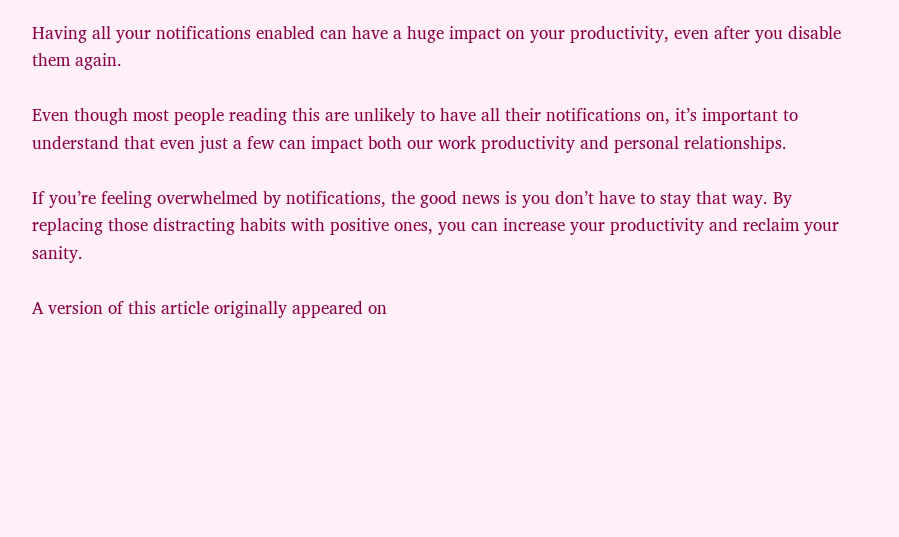Having all your notifications enabled can have a huge impact on your productivity, even after you disable them again.

Even though most people reading this are unlikely to have all their notifications on, it’s important to understand that even just a few can impact both our work productivity and personal relationships.

If you’re feeling overwhelmed by notifications, the good news is you don’t have to stay that way. By replacing those distracting habits with positive ones, you can increase your productivity and reclaim your sanity.

A version of this article originally appeared on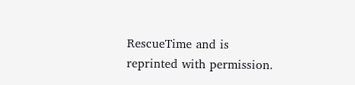RescueTime and is reprinted with permission.